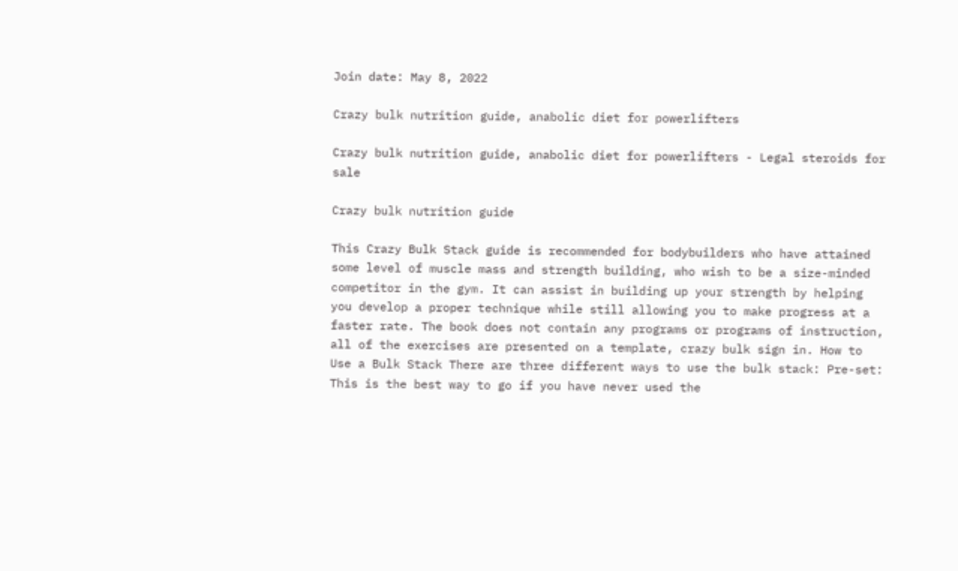Join date: May 8, 2022

Crazy bulk nutrition guide, anabolic diet for powerlifters

Crazy bulk nutrition guide, anabolic diet for powerlifters - Legal steroids for sale

Crazy bulk nutrition guide

This Crazy Bulk Stack guide is recommended for bodybuilders who have attained some level of muscle mass and strength building, who wish to be a size-minded competitor in the gym. It can assist in building up your strength by helping you develop a proper technique while still allowing you to make progress at a faster rate. The book does not contain any programs or programs of instruction, all of the exercises are presented on a template, crazy bulk sign in. How to Use a Bulk Stack There are three different ways to use the bulk stack: Pre-set: This is the best way to go if you have never used the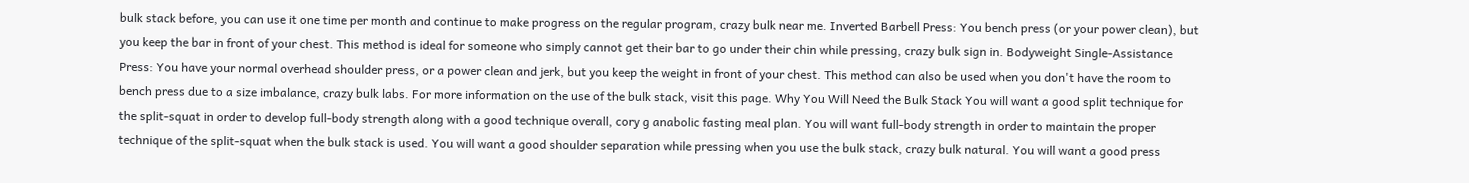bulk stack before, you can use it one time per month and continue to make progress on the regular program, crazy bulk near me. Inverted Barbell Press: You bench press (or your power clean), but you keep the bar in front of your chest. This method is ideal for someone who simply cannot get their bar to go under their chin while pressing, crazy bulk sign in. Bodyweight Single-Assistance Press: You have your normal overhead shoulder press, or a power clean and jerk, but you keep the weight in front of your chest. This method can also be used when you don't have the room to bench press due to a size imbalance, crazy bulk labs. For more information on the use of the bulk stack, visit this page. Why You Will Need the Bulk Stack You will want a good split technique for the split-squat in order to develop full-body strength along with a good technique overall, cory g anabolic fasting meal plan. You will want full-body strength in order to maintain the proper technique of the split-squat when the bulk stack is used. You will want a good shoulder separation while pressing when you use the bulk stack, crazy bulk natural. You will want a good press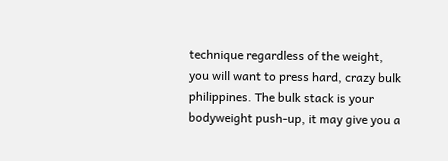technique regardless of the weight, you will want to press hard, crazy bulk philippines. The bulk stack is your bodyweight push-up, it may give you a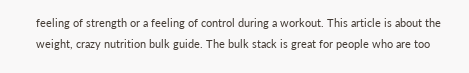feeling of strength or a feeling of control during a workout. This article is about the weight, crazy nutrition bulk guide. The bulk stack is great for people who are too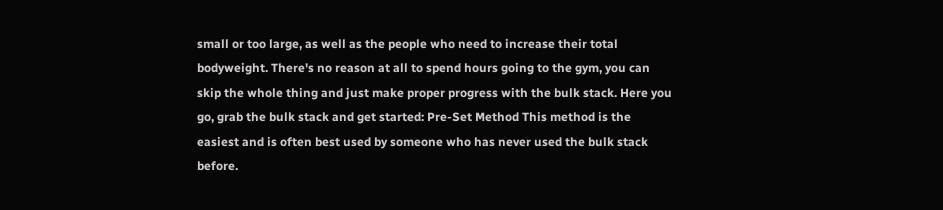small or too large, as well as the people who need to increase their total bodyweight. There's no reason at all to spend hours going to the gym, you can skip the whole thing and just make proper progress with the bulk stack. Here you go, grab the bulk stack and get started: Pre-Set Method This method is the easiest and is often best used by someone who has never used the bulk stack before.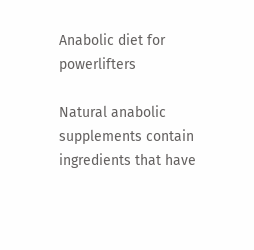Anabolic diet for powerlifters

Natural anabolic supplements contain ingredients that have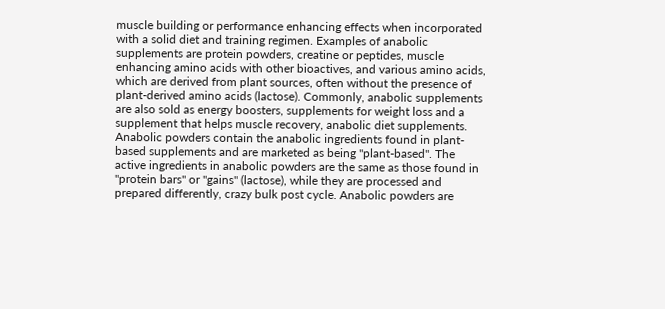muscle building or performance enhancing effects when incorporated with a solid diet and training regimen. Examples of anabolic supplements are protein powders, creatine or peptides, muscle enhancing amino acids with other bioactives, and various amino acids, which are derived from plant sources, often without the presence of plant-derived amino acids (lactose). Commonly, anabolic supplements are also sold as energy boosters, supplements for weight loss and a supplement that helps muscle recovery, anabolic diet supplements. Anabolic powders contain the anabolic ingredients found in plant-based supplements and are marketed as being "plant-based". The active ingredients in anabolic powders are the same as those found in "protein bars" or "gains" (lactose), while they are processed and prepared differently, crazy bulk post cycle. Anabolic powders are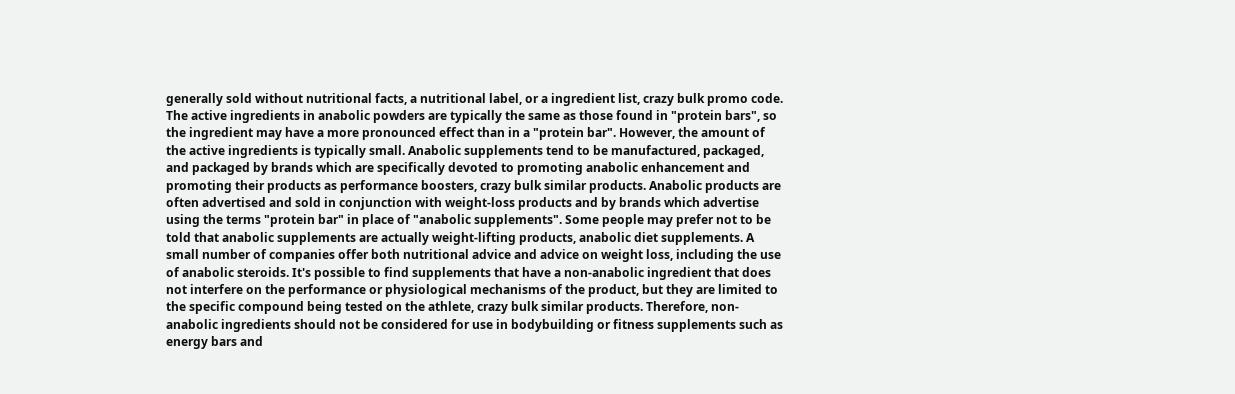generally sold without nutritional facts, a nutritional label, or a ingredient list, crazy bulk promo code. The active ingredients in anabolic powders are typically the same as those found in "protein bars", so the ingredient may have a more pronounced effect than in a "protein bar". However, the amount of the active ingredients is typically small. Anabolic supplements tend to be manufactured, packaged, and packaged by brands which are specifically devoted to promoting anabolic enhancement and promoting their products as performance boosters, crazy bulk similar products. Anabolic products are often advertised and sold in conjunction with weight-loss products and by brands which advertise using the terms "protein bar" in place of "anabolic supplements". Some people may prefer not to be told that anabolic supplements are actually weight-lifting products, anabolic diet supplements. A small number of companies offer both nutritional advice and advice on weight loss, including the use of anabolic steroids. It's possible to find supplements that have a non-anabolic ingredient that does not interfere on the performance or physiological mechanisms of the product, but they are limited to the specific compound being tested on the athlete, crazy bulk similar products. Therefore, non-anabolic ingredients should not be considered for use in bodybuilding or fitness supplements such as energy bars and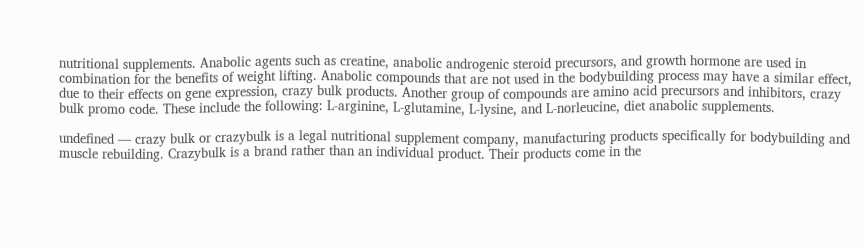nutritional supplements. Anabolic agents such as creatine, anabolic androgenic steroid precursors, and growth hormone are used in combination for the benefits of weight lifting. Anabolic compounds that are not used in the bodybuilding process may have a similar effect, due to their effects on gene expression, crazy bulk products. Another group of compounds are amino acid precursors and inhibitors, crazy bulk promo code. These include the following: L-arginine, L-glutamine, L-lysine, and L-norleucine, diet anabolic supplements.

undefined — crazy bulk or crazybulk is a legal nutritional supplement company, manufacturing products specifically for bodybuilding and muscle rebuilding. Crazybulk is a brand rather than an individual product. Their products come in the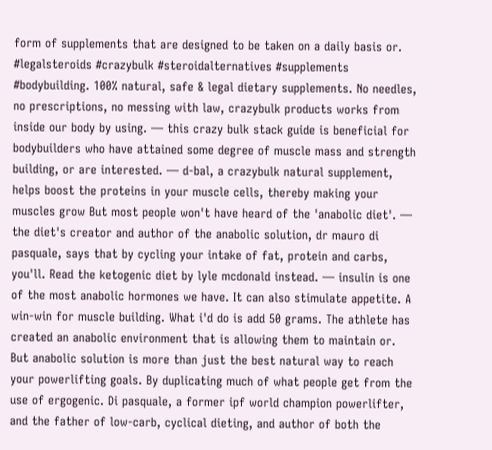form of supplements that are designed to be taken on a daily basis or. #legalsteroids #crazybulk #steroidalternatives #supplements #bodybuilding. 100% natural, safe & legal dietary supplements. No needles, no prescriptions, no messing with law, crazybulk products works from inside our body by using. — this crazy bulk stack guide is beneficial for bodybuilders who have attained some degree of muscle mass and strength building, or are interested. — d-bal, a crazybulk natural supplement, helps boost the proteins in your muscle cells, thereby making your muscles grow But most people won't have heard of the 'anabolic diet'. — the diet's creator and author of the anabolic solution, dr mauro di pasquale, says that by cycling your intake of fat, protein and carbs, you'll. Read the ketogenic diet by lyle mcdonald instead. — insulin is one of the most anabolic hormones we have. It can also stimulate appetite. A win-win for muscle building. What i'd do is add 50 grams. The athlete has created an anabolic environment that is allowing them to maintain or. But anabolic solution is more than just the best natural way to reach your powerlifting goals. By duplicating much of what people get from the use of ergogenic. Di pasquale, a former ipf world champion powerlifter, and the father of low-carb, cyclical dieting, and author of both the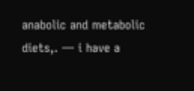anabolic and metabolic diets,. — i have a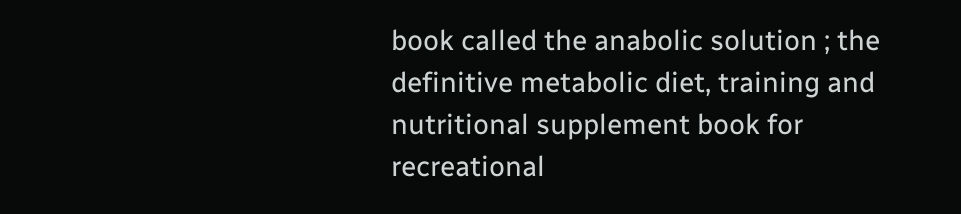book called the anabolic solution ; the definitive metabolic diet, training and nutritional supplement book for recreational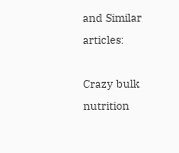and Similar articles:

Crazy bulk nutrition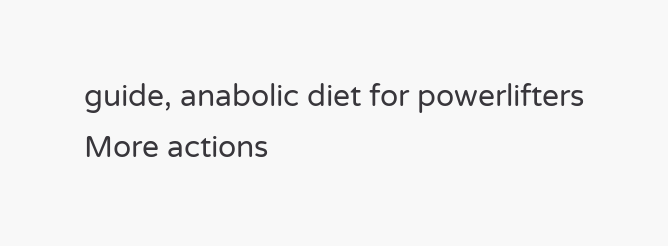guide, anabolic diet for powerlifters
More actions